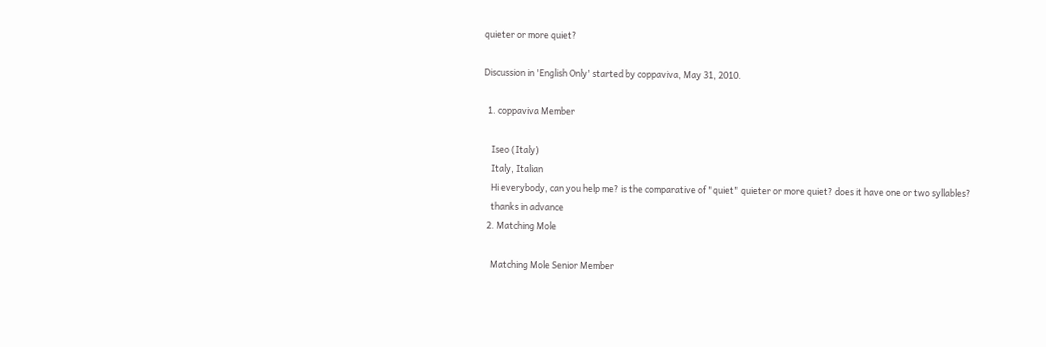quieter or more quiet?

Discussion in 'English Only' started by coppaviva, May 31, 2010.

  1. coppaviva Member

    Iseo (Italy)
    Italy, Italian
    Hi everybody, can you help me? is the comparative of "quiet" quieter or more quiet? does it have one or two syllables?
    thanks in advance
  2. Matching Mole

    Matching Mole Senior Member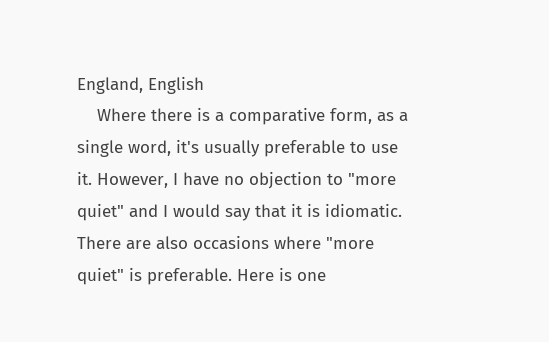England, English
    Where there is a comparative form, as a single word, it's usually preferable to use it. However, I have no objection to "more quiet" and I would say that it is idiomatic. There are also occasions where "more quiet" is preferable. Here is one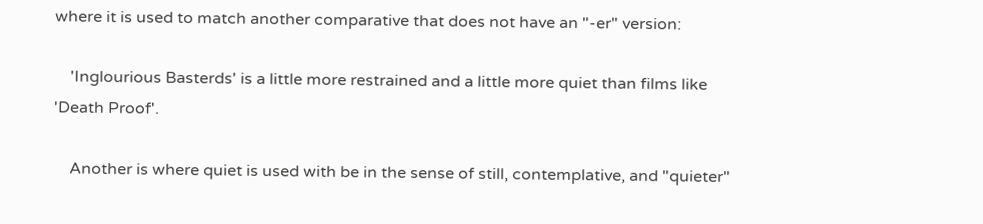where it is used to match another comparative that does not have an "-er" version:

    'Inglourious Basterds' is a little more restrained and a little more quiet than films like 'Death Proof'.

    Another is where quiet is used with be in the sense of still, contemplative, and "quieter"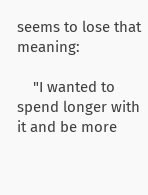seems to lose that meaning:

    "I wanted to spend longer with it and be more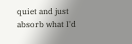quiet and just absorb what I'd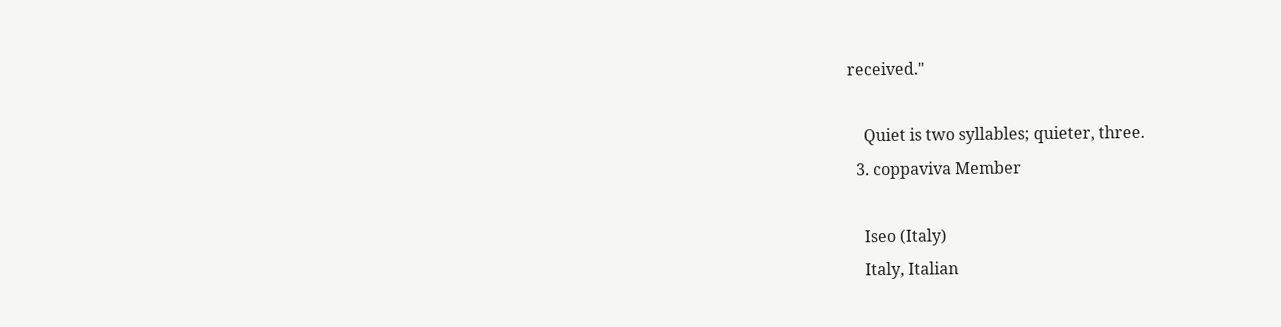received."

    Quiet is two syllables; quieter, three.
  3. coppaviva Member

    Iseo (Italy)
    Italy, Italian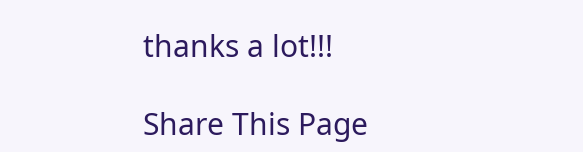thanks a lot!!!

Share This Page